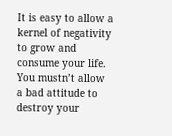It is easy to allow a kernel of negativity to grow and consume your life. You mustn’t allow a bad attitude to destroy your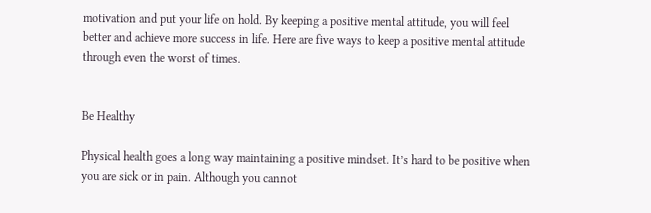motivation and put your life on hold. By keeping a positive mental attitude, you will feel better and achieve more success in life. Here are five ways to keep a positive mental attitude through even the worst of times.


Be Healthy

Physical health goes a long way maintaining a positive mindset. It’s hard to be positive when you are sick or in pain. Although you cannot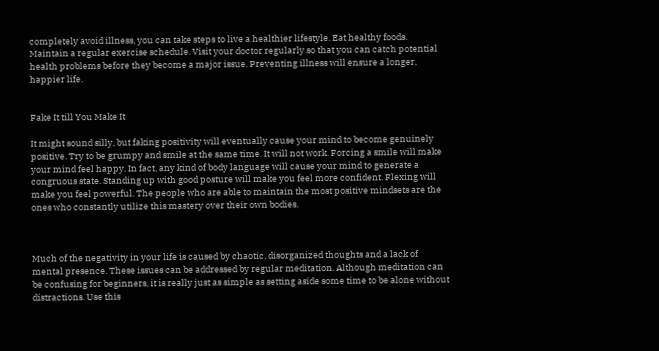completely avoid illness, you can take steps to live a healthier lifestyle. Eat healthy foods. Maintain a regular exercise schedule. Visit your doctor regularly so that you can catch potential health problems before they become a major issue. Preventing illness will ensure a longer, happier life.


Fake It till You Make It

It might sound silly, but faking positivity will eventually cause your mind to become genuinely positive. Try to be grumpy and smile at the same time. It will not work. Forcing a smile will make your mind feel happy. In fact, any kind of body language will cause your mind to generate a congruous state. Standing up with good posture will make you feel more confident. Flexing will make you feel powerful. The people who are able to maintain the most positive mindsets are the ones who constantly utilize this mastery over their own bodies.



Much of the negativity in your life is caused by chaotic, disorganized thoughts and a lack of mental presence. These issues can be addressed by regular meditation. Although meditation can be confusing for beginners, it is really just as simple as setting aside some time to be alone without distractions. Use this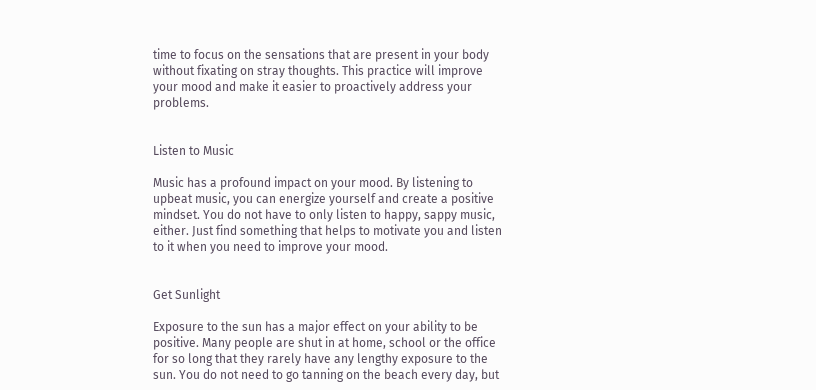time to focus on the sensations that are present in your body without fixating on stray thoughts. This practice will improve your mood and make it easier to proactively address your problems.


Listen to Music

Music has a profound impact on your mood. By listening to upbeat music, you can energize yourself and create a positive mindset. You do not have to only listen to happy, sappy music, either. Just find something that helps to motivate you and listen to it when you need to improve your mood.


Get Sunlight

Exposure to the sun has a major effect on your ability to be positive. Many people are shut in at home, school or the office for so long that they rarely have any lengthy exposure to the sun. You do not need to go tanning on the beach every day, but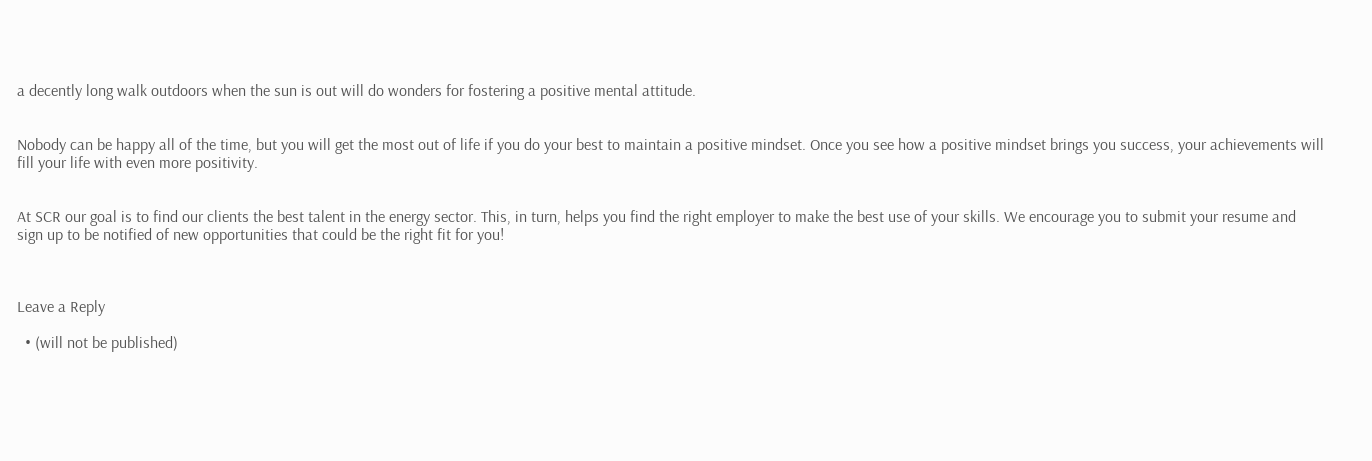a decently long walk outdoors when the sun is out will do wonders for fostering a positive mental attitude.


Nobody can be happy all of the time, but you will get the most out of life if you do your best to maintain a positive mindset. Once you see how a positive mindset brings you success, your achievements will fill your life with even more positivity.


At SCR our goal is to find our clients the best talent in the energy sector. This, in turn, helps you find the right employer to make the best use of your skills. We encourage you to submit your resume and sign up to be notified of new opportunities that could be the right fit for you!



Leave a Reply

  • (will not be published)